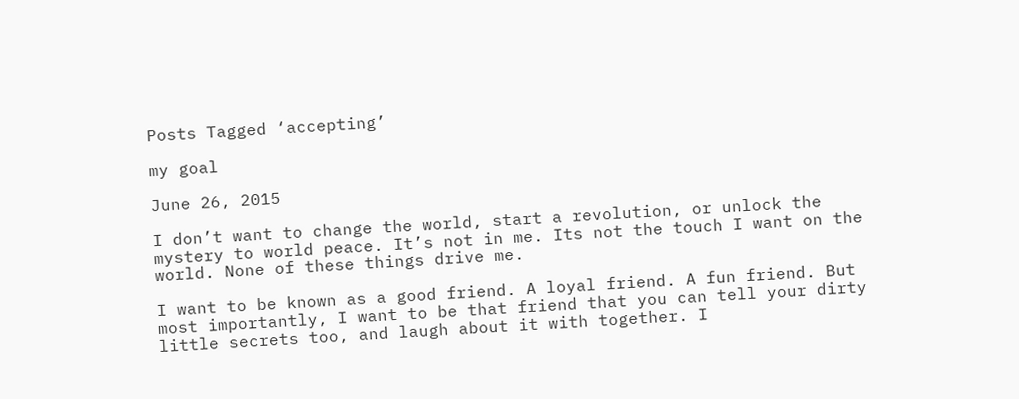Posts Tagged ‘accepting’

my goal

June 26, 2015

I don’t want to change the world, start a revolution, or unlock the mystery to world peace. It’s not in me. Its not the touch I want on the world. None of these things drive me.

I want to be known as a good friend. A loyal friend. A fun friend. But most importantly, I want to be that friend that you can tell your dirty little secrets too, and laugh about it with together. I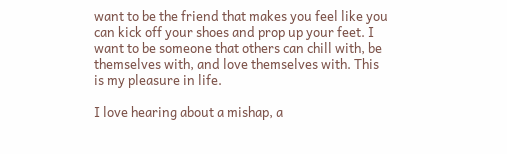want to be the friend that makes you feel like you can kick off your shoes and prop up your feet. I want to be someone that others can chill with, be themselves with, and love themselves with. This is my pleasure in life.

I love hearing about a mishap, a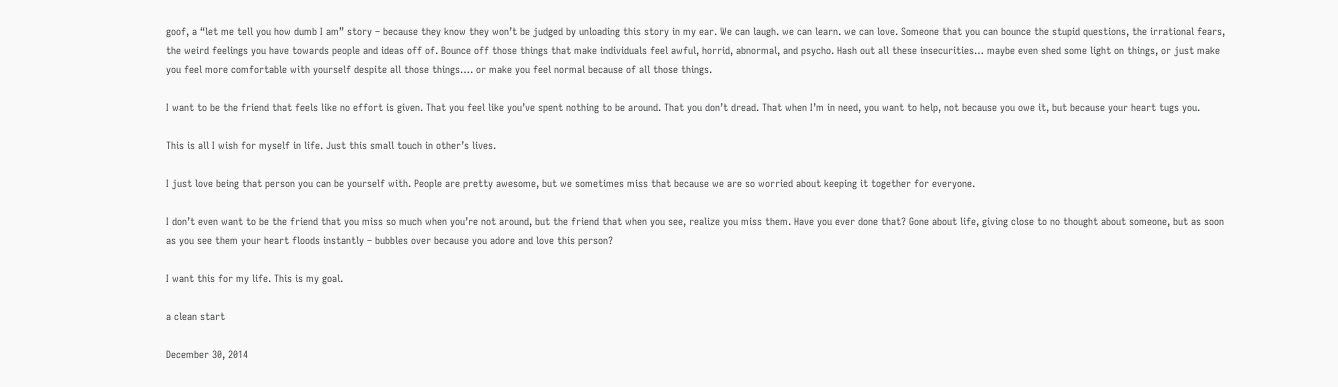goof, a “let me tell you how dumb I am” story – because they know they won’t be judged by unloading this story in my ear. We can laugh. we can learn. we can love. Someone that you can bounce the stupid questions, the irrational fears, the weird feelings you have towards people and ideas off of. Bounce off those things that make individuals feel awful, horrid, abnormal, and psycho. Hash out all these insecurities… maybe even shed some light on things, or just make you feel more comfortable with yourself despite all those things…. or make you feel normal because of all those things.

I want to be the friend that feels like no effort is given. That you feel like you’ve spent nothing to be around. That you don’t dread. That when I’m in need, you want to help, not because you owe it, but because your heart tugs you.

This is all I wish for myself in life. Just this small touch in other’s lives.

I just love being that person you can be yourself with. People are pretty awesome, but we sometimes miss that because we are so worried about keeping it together for everyone.

I don’t even want to be the friend that you miss so much when you’re not around, but the friend that when you see, realize you miss them. Have you ever done that? Gone about life, giving close to no thought about someone, but as soon as you see them your heart floods instantly – bubbles over because you adore and love this person?

I want this for my life. This is my goal.

a clean start

December 30, 2014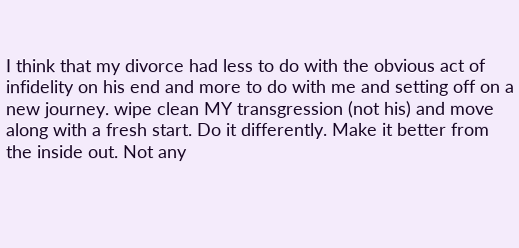I think that my divorce had less to do with the obvious act of infidelity on his end and more to do with me and setting off on a new journey. wipe clean MY transgression (not his) and move along with a fresh start. Do it differently. Make it better from the inside out. Not any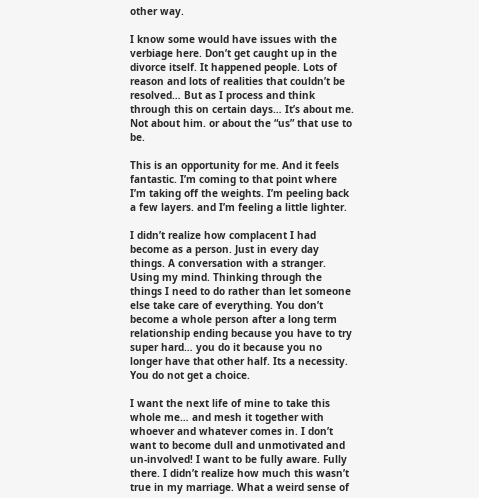other way.

I know some would have issues with the verbiage here. Don’t get caught up in the divorce itself. It happened people. Lots of reason and lots of realities that couldn’t be resolved… But as I process and think through this on certain days… It’s about me. Not about him. or about the “us” that use to be.

This is an opportunity for me. And it feels fantastic. I’m coming to that point where I’m taking off the weights. I’m peeling back a few layers. and I’m feeling a little lighter.

I didn’t realize how complacent I had become as a person. Just in every day things. A conversation with a stranger. Using my mind. Thinking through the things I need to do rather than let someone else take care of everything. You don’t become a whole person after a long term relationship ending because you have to try super hard… you do it because you no longer have that other half. Its a necessity. You do not get a choice.

I want the next life of mine to take this whole me… and mesh it together with whoever and whatever comes in. I don’t want to become dull and unmotivated and un-involved! I want to be fully aware. Fully there. I didn’t realize how much this wasn’t true in my marriage. What a weird sense of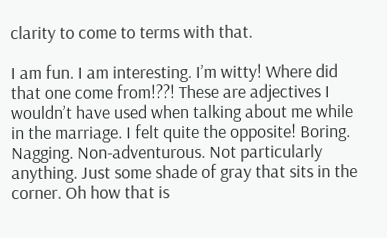clarity to come to terms with that.

I am fun. I am interesting. I’m witty! Where did that one come from!??! These are adjectives I wouldn’t have used when talking about me while in the marriage. I felt quite the opposite! Boring. Nagging. Non-adventurous. Not particularly anything. Just some shade of gray that sits in the corner. Oh how that is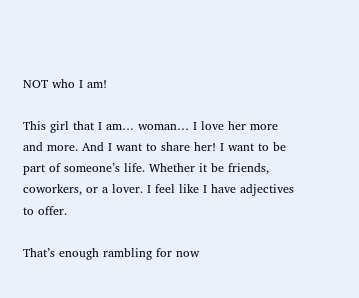NOT who I am!

This girl that I am… woman… I love her more and more. And I want to share her! I want to be part of someone’s life. Whether it be friends, coworkers, or a lover. I feel like I have adjectives to offer.

That’s enough rambling for now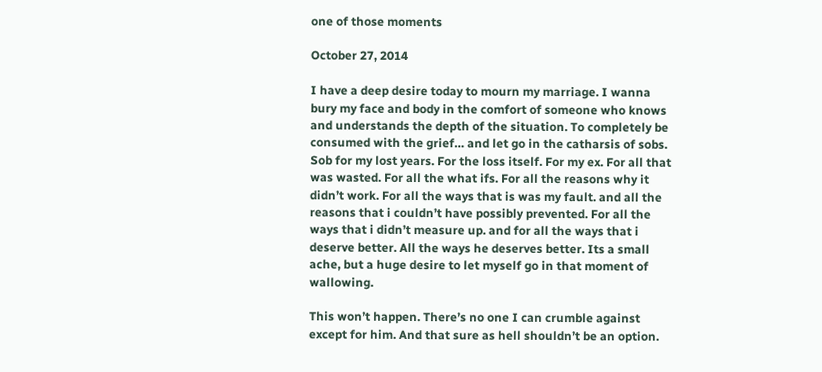one of those moments

October 27, 2014

I have a deep desire today to mourn my marriage. I wanna bury my face and body in the comfort of someone who knows and understands the depth of the situation. To completely be consumed with the grief… and let go in the catharsis of sobs. Sob for my lost years. For the loss itself. For my ex. For all that was wasted. For all the what ifs. For all the reasons why it didn’t work. For all the ways that is was my fault. and all the reasons that i couldn’t have possibly prevented. For all the ways that i didn’t measure up. and for all the ways that i deserve better. All the ways he deserves better. Its a small ache, but a huge desire to let myself go in that moment of wallowing.

This won’t happen. There’s no one I can crumble against except for him. And that sure as hell shouldn’t be an option.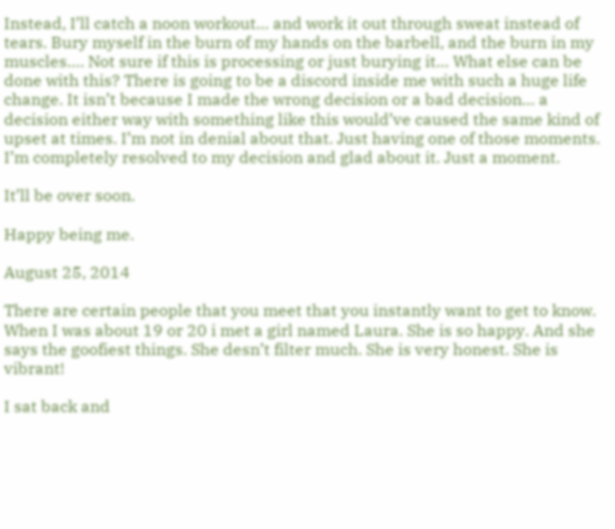Instead, I’ll catch a noon workout… and work it out through sweat instead of tears. Bury myself in the burn of my hands on the barbell, and the burn in my muscles…. Not sure if this is processing or just burying it… What else can be done with this? There is going to be a discord inside me with such a huge life change. It isn’t because I made the wrong decision or a bad decision… a decision either way with something like this would’ve caused the same kind of upset at times. I’m not in denial about that. Just having one of those moments. I’m completely resolved to my decision and glad about it. Just a moment.

It’ll be over soon.

Happy being me.

August 25, 2014

There are certain people that you meet that you instantly want to get to know. When I was about 19 or 20 i met a girl named Laura. She is so happy. And she says the goofiest things. She desn’t filter much. She is very honest. She is vibrant!

I sat back and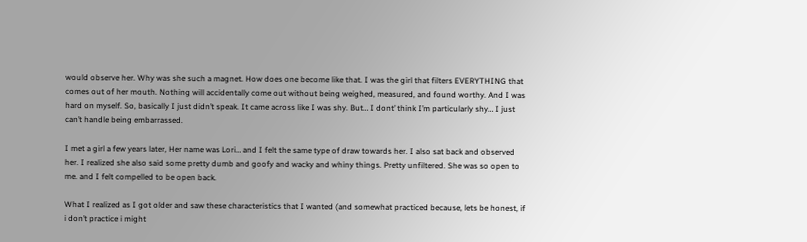would observe her. Why was she such a magnet. How does one become like that. I was the girl that filters EVERYTHING that comes out of her mouth. Nothing will accidentally come out without being weighed, measured, and found worthy. And I was hard on myself. So, basically I just didn’t speak. It came across like I was shy. But… I dont’ think I’m particularly shy… I just can’t handle being embarrassed.

I met a girl a few years later, Her name was Lori… and I felt the same type of draw towards her. I also sat back and observed her. I realized she also said some pretty dumb and goofy and wacky and whiny things. Pretty unfiltered. She was so open to me. and I felt compelled to be open back.

What I realized as I got older and saw these characteristics that I wanted (and somewhat practiced because, lets be honest, if i don’t practice i might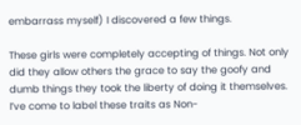embarrass myself) I discovered a few things.

These girls were completely accepting of things. Not only did they allow others the grace to say the goofy and dumb things they took the liberty of doing it themselves. I’ve come to label these traits as Non-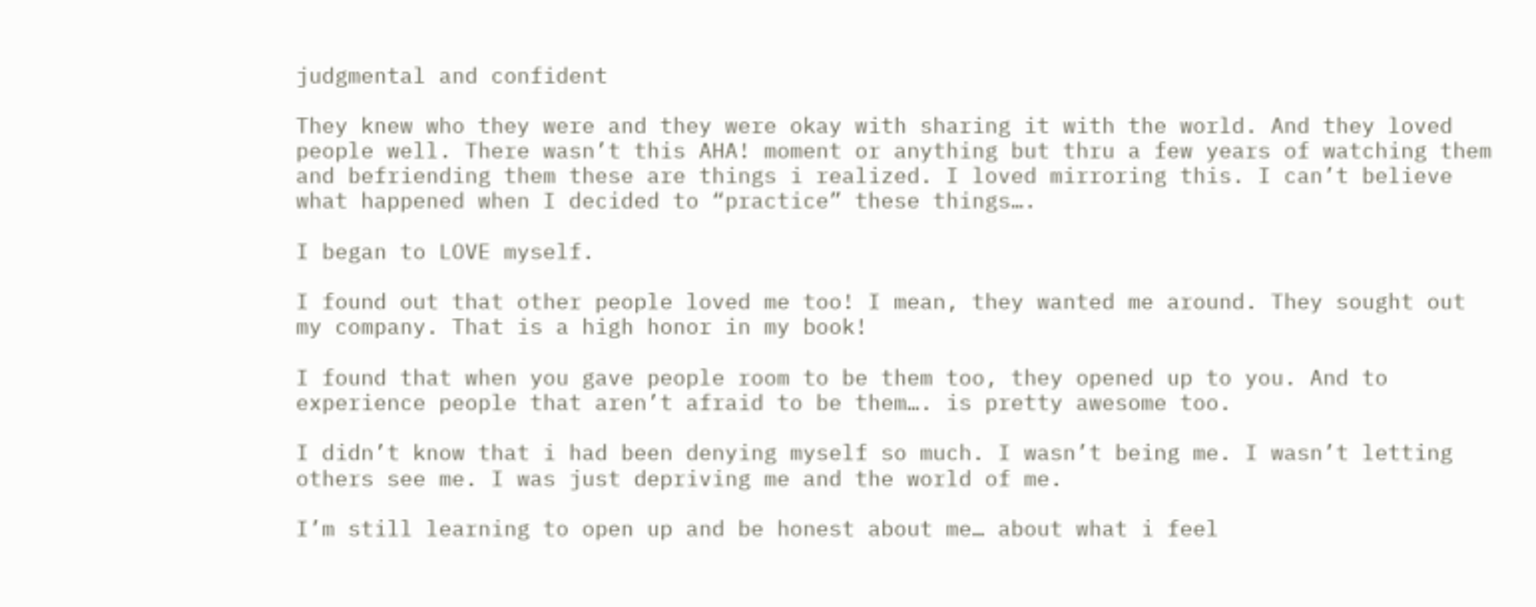judgmental and confident

They knew who they were and they were okay with sharing it with the world. And they loved people well. There wasn’t this AHA! moment or anything but thru a few years of watching them and befriending them these are things i realized. I loved mirroring this. I can’t believe what happened when I decided to “practice” these things….

I began to LOVE myself.

I found out that other people loved me too! I mean, they wanted me around. They sought out my company. That is a high honor in my book!

I found that when you gave people room to be them too, they opened up to you. And to experience people that aren’t afraid to be them…. is pretty awesome too.

I didn’t know that i had been denying myself so much. I wasn’t being me. I wasn’t letting others see me. I was just depriving me and the world of me.

I’m still learning to open up and be honest about me… about what i feel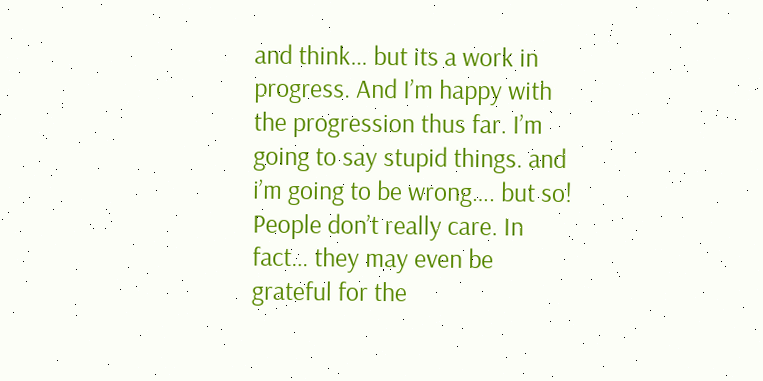and think… but its a work in progress. And I’m happy with the progression thus far. I’m going to say stupid things. and i’m going to be wrong…. but so! People don’t really care. In fact… they may even be grateful for the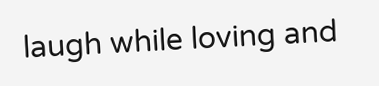laugh while loving and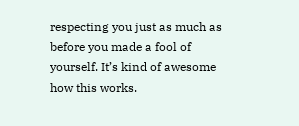respecting you just as much as before you made a fool of yourself. It’s kind of awesome how this works.